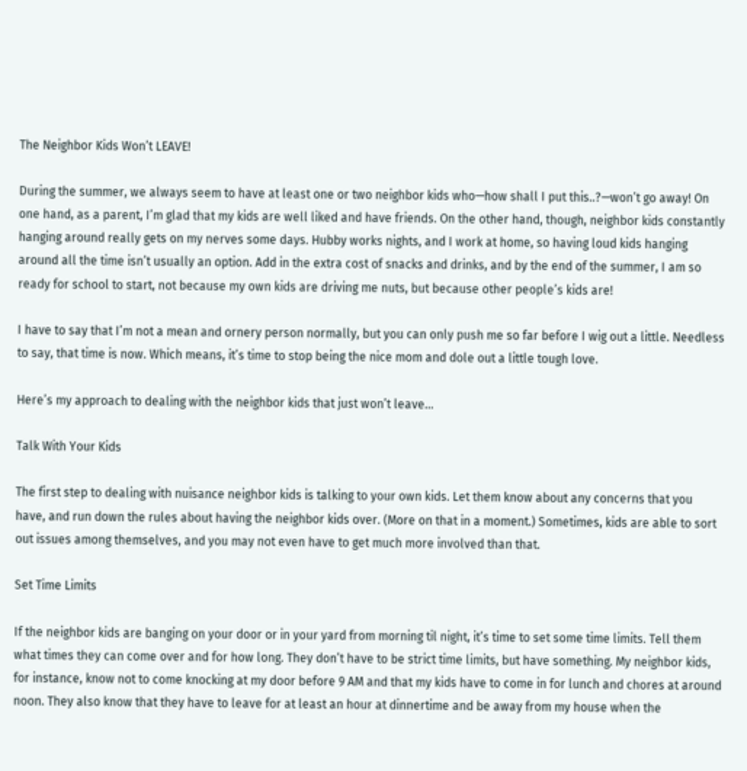The Neighbor Kids Won’t LEAVE!

During the summer, we always seem to have at least one or two neighbor kids who—how shall I put this..?—won’t go away! On one hand, as a parent, I’m glad that my kids are well liked and have friends. On the other hand, though, neighbor kids constantly hanging around really gets on my nerves some days. Hubby works nights, and I work at home, so having loud kids hanging around all the time isn’t usually an option. Add in the extra cost of snacks and drinks, and by the end of the summer, I am so ready for school to start, not because my own kids are driving me nuts, but because other people’s kids are!

I have to say that I’m not a mean and ornery person normally, but you can only push me so far before I wig out a little. Needless to say, that time is now. Which means, it’s time to stop being the nice mom and dole out a little tough love.

Here’s my approach to dealing with the neighbor kids that just won’t leave…

Talk With Your Kids

The first step to dealing with nuisance neighbor kids is talking to your own kids. Let them know about any concerns that you have, and run down the rules about having the neighbor kids over. (More on that in a moment.) Sometimes, kids are able to sort out issues among themselves, and you may not even have to get much more involved than that.

Set Time Limits

If the neighbor kids are banging on your door or in your yard from morning til night, it’s time to set some time limits. Tell them what times they can come over and for how long. They don’t have to be strict time limits, but have something. My neighbor kids, for instance, know not to come knocking at my door before 9 AM and that my kids have to come in for lunch and chores at around noon. They also know that they have to leave for at least an hour at dinnertime and be away from my house when the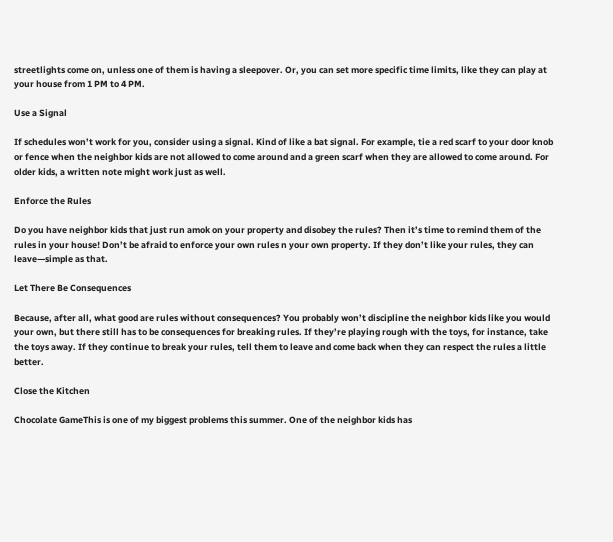streetlights come on, unless one of them is having a sleepover. Or, you can set more specific time limits, like they can play at your house from 1 PM to 4 PM.

Use a Signal

If schedules won’t work for you, consider using a signal. Kind of like a bat signal. For example, tie a red scarf to your door knob or fence when the neighbor kids are not allowed to come around and a green scarf when they are allowed to come around. For older kids, a written note might work just as well.

Enforce the Rules

Do you have neighbor kids that just run amok on your property and disobey the rules? Then it’s time to remind them of the rules in your house! Don’t be afraid to enforce your own rules n your own property. If they don’t like your rules, they can leave—simple as that.

Let There Be Consequences

Because, after all, what good are rules without consequences? You probably won’t discipline the neighbor kids like you would your own, but there still has to be consequences for breaking rules. If they’re playing rough with the toys, for instance, take the toys away. If they continue to break your rules, tell them to leave and come back when they can respect the rules a little better.

Close the Kitchen

Chocolate GameThis is one of my biggest problems this summer. One of the neighbor kids has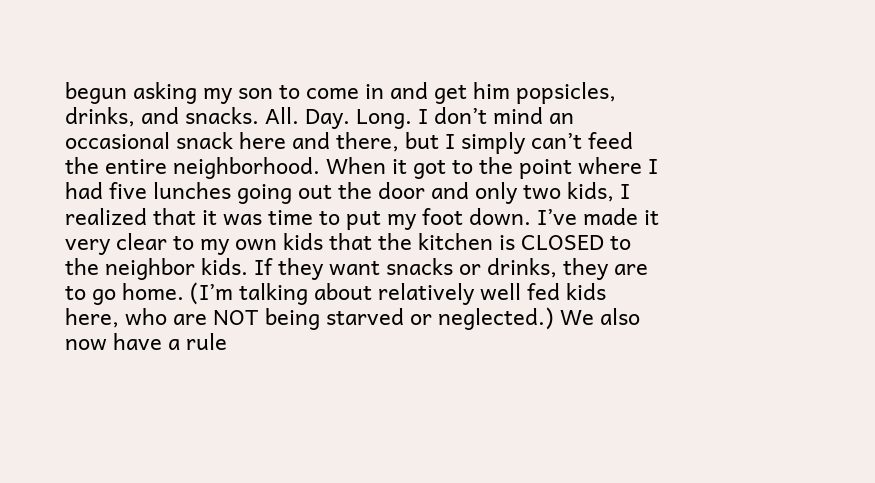begun asking my son to come in and get him popsicles, drinks, and snacks. All. Day. Long. I don’t mind an occasional snack here and there, but I simply can’t feed the entire neighborhood. When it got to the point where I had five lunches going out the door and only two kids, I realized that it was time to put my foot down. I’ve made it very clear to my own kids that the kitchen is CLOSED to the neighbor kids. If they want snacks or drinks, they are to go home. (I’m talking about relatively well fed kids here, who are NOT being starved or neglected.) We also now have a rule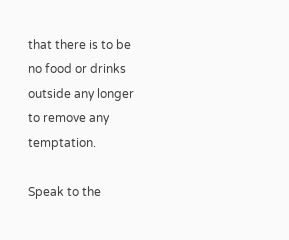that there is to be no food or drinks outside any longer to remove any temptation.

Speak to the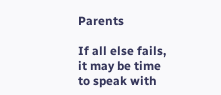Parents

If all else fails, it may be time to speak with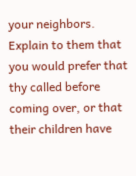your neighbors. Explain to them that you would prefer that thy called before coming over, or that their children have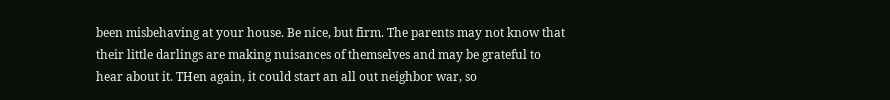been misbehaving at your house. Be nice, but firm. The parents may not know that their little darlings are making nuisances of themselves and may be grateful to hear about it. THen again, it could start an all out neighbor war, so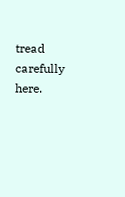tread carefully here.